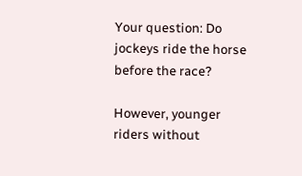Your question: Do jockeys ride the horse before the race?

However, younger riders without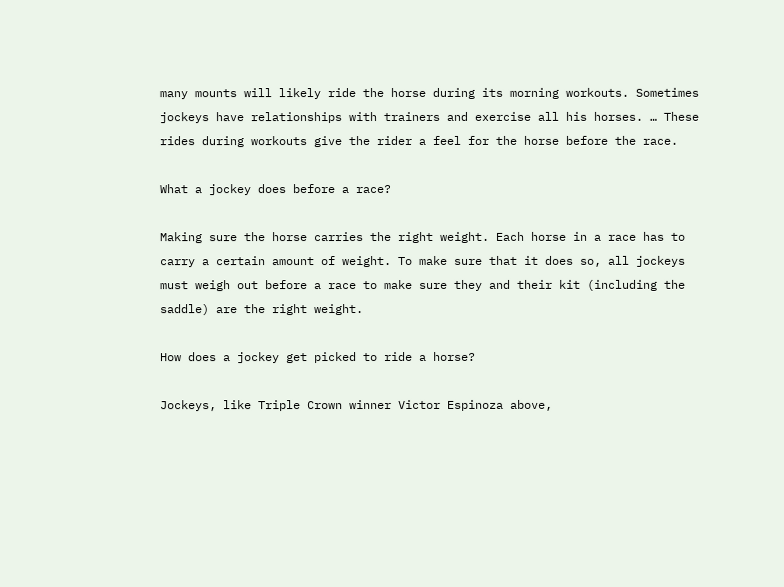many mounts will likely ride the horse during its morning workouts. Sometimes jockeys have relationships with trainers and exercise all his horses. … These rides during workouts give the rider a feel for the horse before the race.

What a jockey does before a race?

Making sure the horse carries the right weight. Each horse in a race has to carry a certain amount of weight. To make sure that it does so, all jockeys must weigh out before a race to make sure they and their kit (including the saddle) are the right weight.

How does a jockey get picked to ride a horse?

Jockeys, like Triple Crown winner Victor Espinoza above,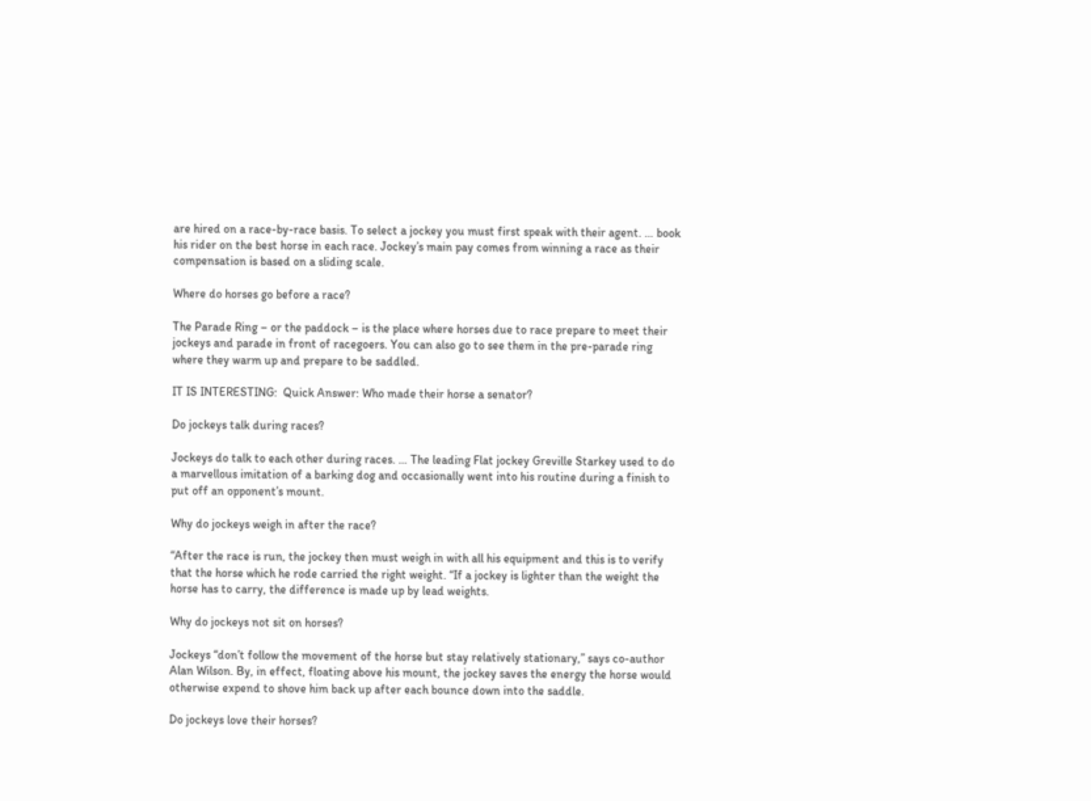are hired on a race-by-race basis. To select a jockey you must first speak with their agent. … book his rider on the best horse in each race. Jockey’s main pay comes from winning a race as their compensation is based on a sliding scale.

Where do horses go before a race?

The Parade Ring – or the paddock – is the place where horses due to race prepare to meet their jockeys and parade in front of racegoers. You can also go to see them in the pre-parade ring where they warm up and prepare to be saddled.

IT IS INTERESTING:  Quick Answer: Who made their horse a senator?

Do jockeys talk during races?

Jockeys do talk to each other during races. … The leading Flat jockey Greville Starkey used to do a marvellous imitation of a barking dog and occasionally went into his routine during a finish to put off an opponent’s mount.

Why do jockeys weigh in after the race?

“After the race is run, the jockey then must weigh in with all his equipment and this is to verify that the horse which he rode carried the right weight. “If a jockey is lighter than the weight the horse has to carry, the difference is made up by lead weights.

Why do jockeys not sit on horses?

Jockeys “don’t follow the movement of the horse but stay relatively stationary,” says co-author Alan Wilson. By, in effect, floating above his mount, the jockey saves the energy the horse would otherwise expend to shove him back up after each bounce down into the saddle.

Do jockeys love their horses?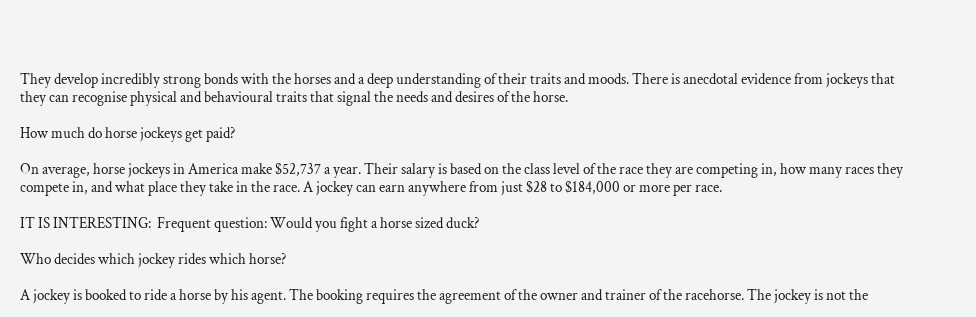They develop incredibly strong bonds with the horses and a deep understanding of their traits and moods. There is anecdotal evidence from jockeys that they can recognise physical and behavioural traits that signal the needs and desires of the horse.

How much do horse jockeys get paid?

On average, horse jockeys in America make $52,737 a year. Their salary is based on the class level of the race they are competing in, how many races they compete in, and what place they take in the race. A jockey can earn anywhere from just $28 to $184,000 or more per race.

IT IS INTERESTING:  Frequent question: Would you fight a horse sized duck?

Who decides which jockey rides which horse?

A jockey is booked to ride a horse by his agent. The booking requires the agreement of the owner and trainer of the racehorse. The jockey is not the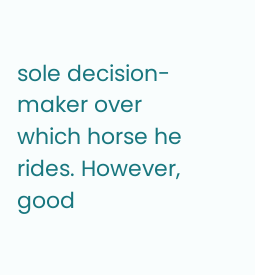sole decision-maker over which horse he rides. However, good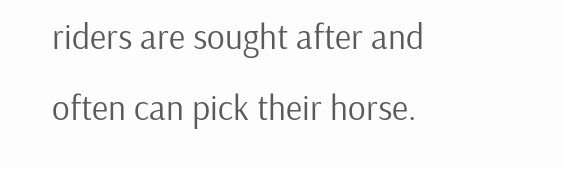riders are sought after and often can pick their horse.